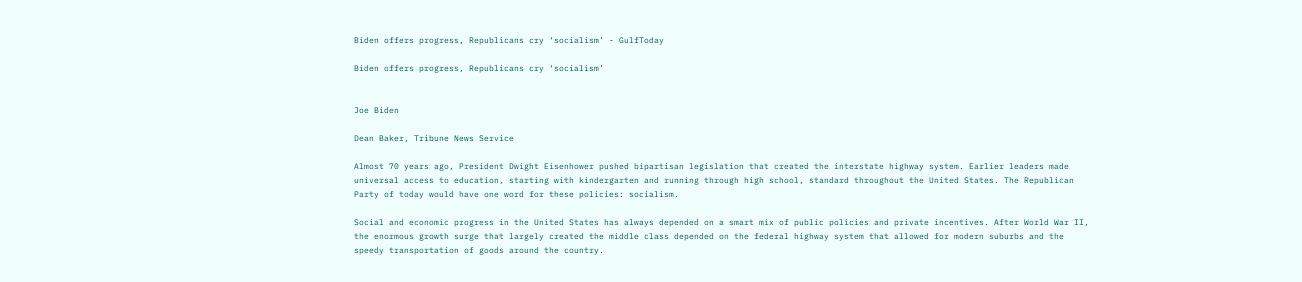Biden offers progress, Republicans cry ‘socialism’ - GulfToday

Biden offers progress, Republicans cry ‘socialism’


Joe Biden

Dean Baker, Tribune News Service

Almost 70 years ago, President Dwight Eisenhower pushed bipartisan legislation that created the interstate highway system. Earlier leaders made universal access to education, starting with kindergarten and running through high school, standard throughout the United States. The Republican Party of today would have one word for these policies: socialism.

Social and economic progress in the United States has always depended on a smart mix of public policies and private incentives. After World War II, the enormous growth surge that largely created the middle class depended on the federal highway system that allowed for modern suburbs and the speedy transportation of goods around the country.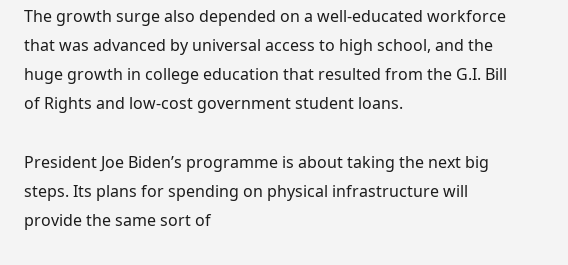The growth surge also depended on a well-educated workforce that was advanced by universal access to high school, and the huge growth in college education that resulted from the G.I. Bill of Rights and low-cost government student loans.

President Joe Biden’s programme is about taking the next big steps. Its plans for spending on physical infrastructure will provide the same sort of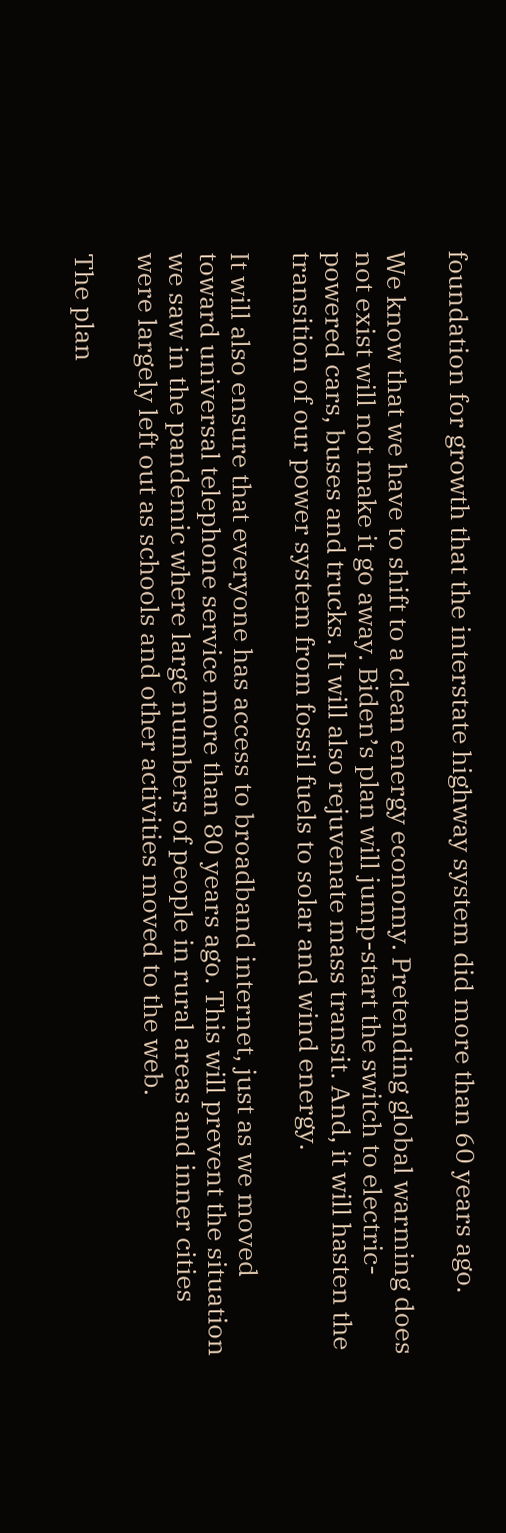foundation for growth that the interstate highway system did more than 60 years ago.

We know that we have to shift to a clean energy economy. Pretending global warming does not exist will not make it go away. Biden’s plan will jump-start the switch to electric-powered cars, buses and trucks. It will also rejuvenate mass transit. And, it will hasten the transition of our power system from fossil fuels to solar and wind energy.

It will also ensure that everyone has access to broadband internet, just as we moved toward universal telephone service more than 80 years ago. This will prevent the situation we saw in the pandemic where large numbers of people in rural areas and inner cities were largely left out as schools and other activities moved to the web.

The plan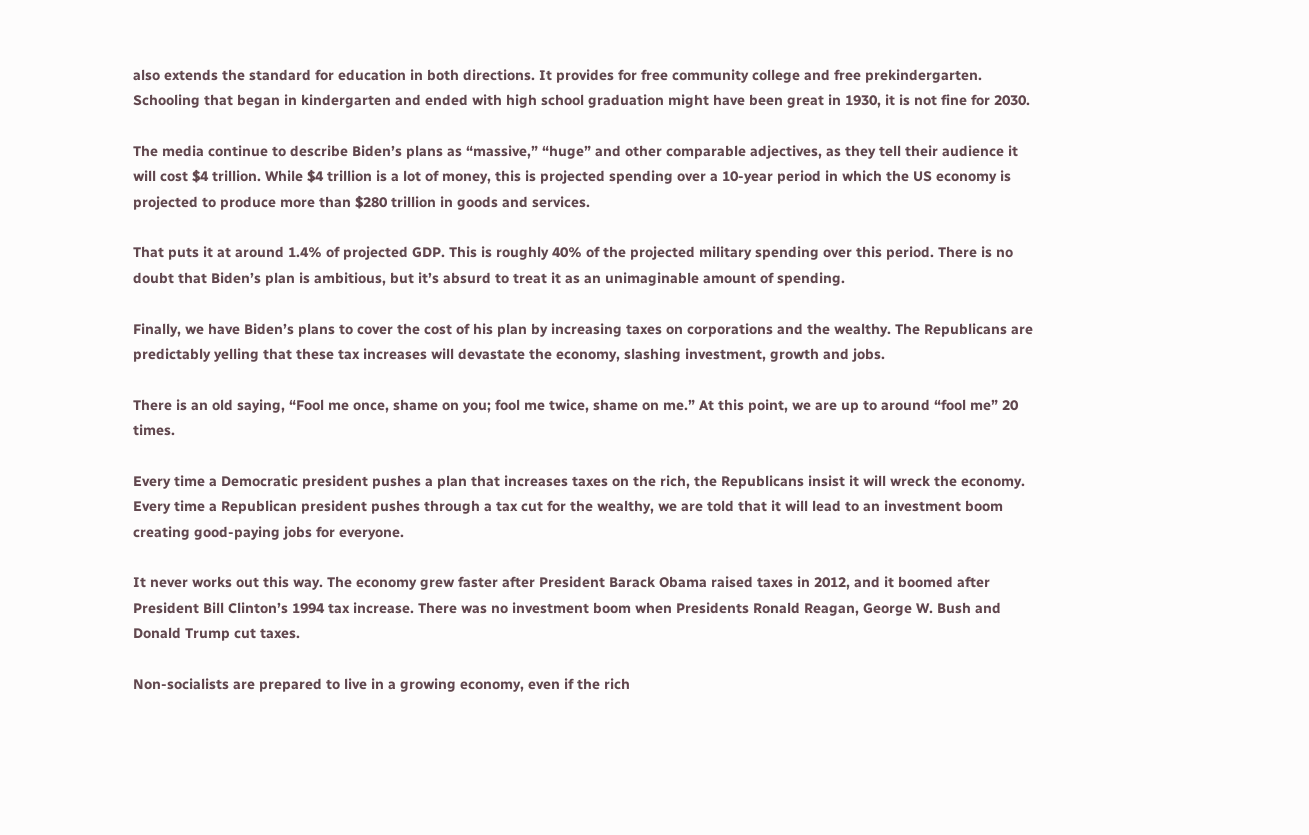also extends the standard for education in both directions. It provides for free community college and free prekindergarten. Schooling that began in kindergarten and ended with high school graduation might have been great in 1930, it is not fine for 2030.

The media continue to describe Biden’s plans as “massive,” “huge” and other comparable adjectives, as they tell their audience it will cost $4 trillion. While $4 trillion is a lot of money, this is projected spending over a 10-year period in which the US economy is projected to produce more than $280 trillion in goods and services.

That puts it at around 1.4% of projected GDP. This is roughly 40% of the projected military spending over this period. There is no doubt that Biden’s plan is ambitious, but it’s absurd to treat it as an unimaginable amount of spending.

Finally, we have Biden’s plans to cover the cost of his plan by increasing taxes on corporations and the wealthy. The Republicans are predictably yelling that these tax increases will devastate the economy, slashing investment, growth and jobs.

There is an old saying, “Fool me once, shame on you; fool me twice, shame on me.” At this point, we are up to around “fool me” 20 times.

Every time a Democratic president pushes a plan that increases taxes on the rich, the Republicans insist it will wreck the economy. Every time a Republican president pushes through a tax cut for the wealthy, we are told that it will lead to an investment boom creating good-paying jobs for everyone.

It never works out this way. The economy grew faster after President Barack Obama raised taxes in 2012, and it boomed after President Bill Clinton’s 1994 tax increase. There was no investment boom when Presidents Ronald Reagan, George W. Bush and Donald Trump cut taxes.

Non-socialists are prepared to live in a growing economy, even if the rich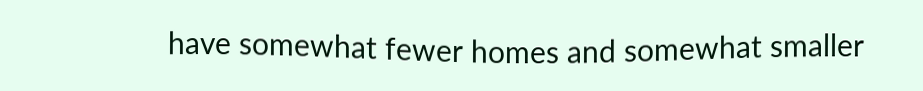have somewhat fewer homes and somewhat smaller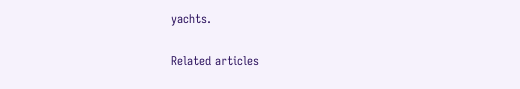yachts.

Related articles